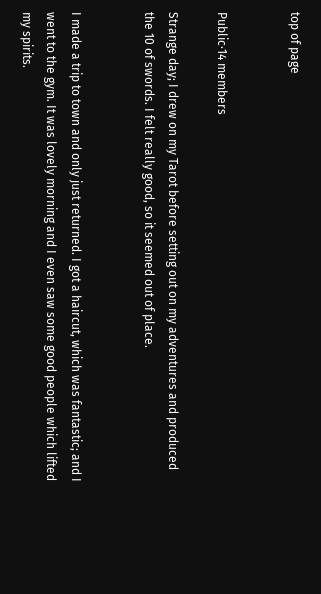top of page


Public·14 members

Strange day; I drew on my Tarot before setting out on my adventures and produced the 10 of swords. I felt really good, so it seemed out of place.


I made a trip to town and only just returned. I got a haircut, which was fantastic; and I went to the gym. It was lovely morning and I even saw some good people which lifted my spirits.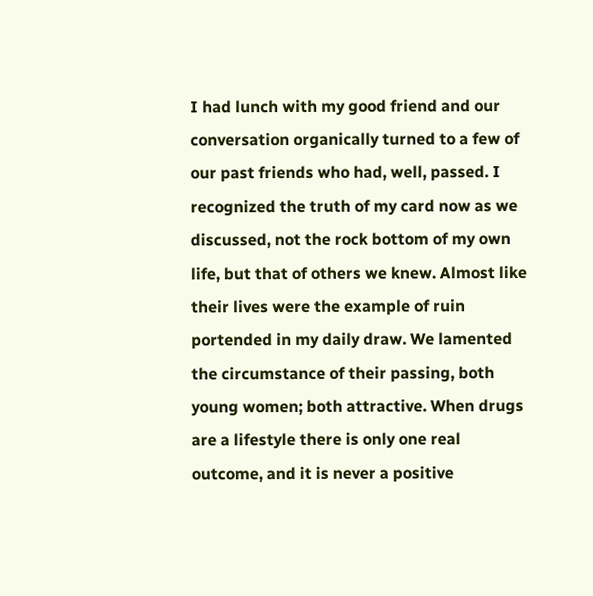I had lunch with my good friend and our conversation organically turned to a few of our past friends who had, well, passed. I recognized the truth of my card now as we discussed, not the rock bottom of my own life, but that of others we knew. Almost like their lives were the example of ruin portended in my daily draw. We lamented the circumstance of their passing, both young women; both attractive. When drugs are a lifestyle there is only one real outcome, and it is never a positive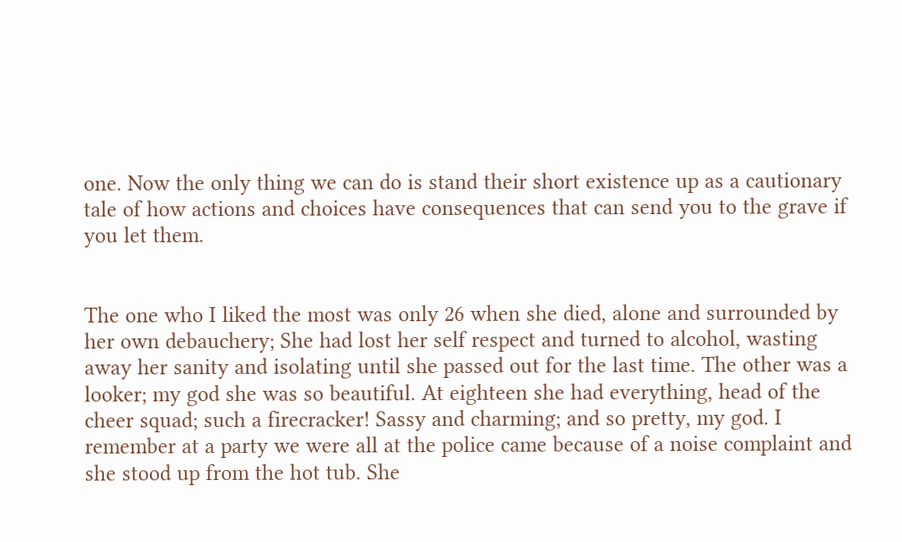one. Now the only thing we can do is stand their short existence up as a cautionary tale of how actions and choices have consequences that can send you to the grave if you let them.


The one who I liked the most was only 26 when she died, alone and surrounded by her own debauchery; She had lost her self respect and turned to alcohol, wasting away her sanity and isolating until she passed out for the last time. The other was a looker; my god she was so beautiful. At eighteen she had everything, head of the cheer squad; such a firecracker! Sassy and charming; and so pretty, my god. I remember at a party we were all at the police came because of a noise complaint and she stood up from the hot tub. She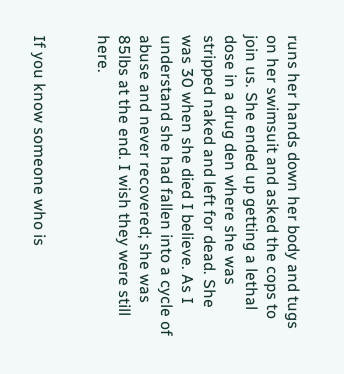runs her hands down her body and tugs on her swimsuit and asked the cops to join us. She ended up getting a lethal dose in a drug den where she was stripped naked and left for dead. She was 30 when she died I believe. As I understand she had fallen into a cycle of abuse and never recovered; she was 85lbs at the end. I wish they were still here.


If you know someone who is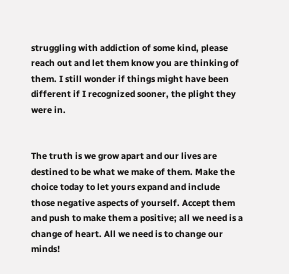struggling with addiction of some kind, please reach out and let them know you are thinking of them. I still wonder if things might have been different if I recognized sooner, the plight they were in.


The truth is we grow apart and our lives are destined to be what we make of them. Make the choice today to let yours expand and include those negative aspects of yourself. Accept them and push to make them a positive; all we need is a change of heart. All we need is to change our minds!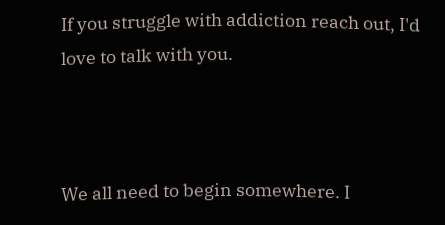If you struggle with addiction reach out, I'd love to talk with you.



We all need to begin somewhere. I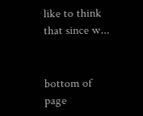like to think that since w...


bottom of page